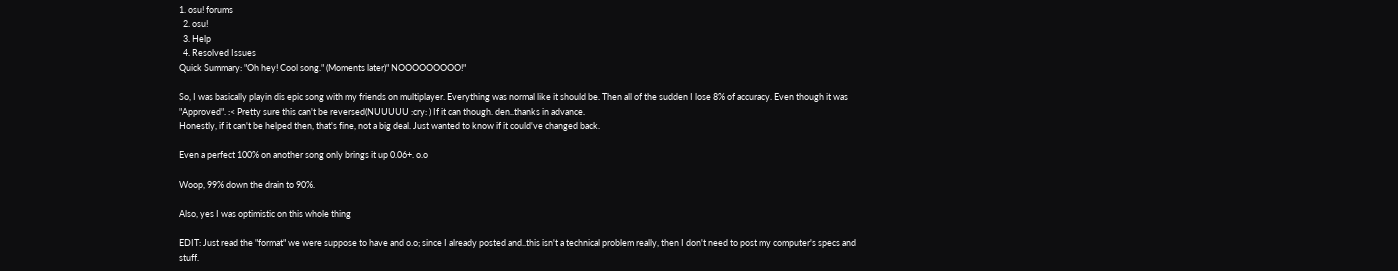1. osu! forums
  2. osu!
  3. Help
  4. Resolved Issues
Quick Summary: "Oh hey! Cool song." (Moments later)" NOOOOOOOOO!"

So, I was basically playin dis epic song with my friends on multiplayer. Everything was normal like it should be. Then all of the sudden I lose 8% of accuracy. Even though it was "Approved". :< Pretty sure this can't be reversed(NUUUUU :cry: ) If it can though. den..thanks in advance.
Honestly, if it can't be helped then, that's fine, not a big deal. Just wanted to know if it could've changed back.

Even a perfect 100% on another song only brings it up 0.06+. o.o

Woop, 99% down the drain to 90%.

Also, yes I was optimistic on this whole thing

EDIT: Just read the "format" we were suppose to have and o.o; since I already posted and..this isn't a technical problem really, then I don't need to post my computer's specs and stuff.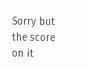Sorry but the score on it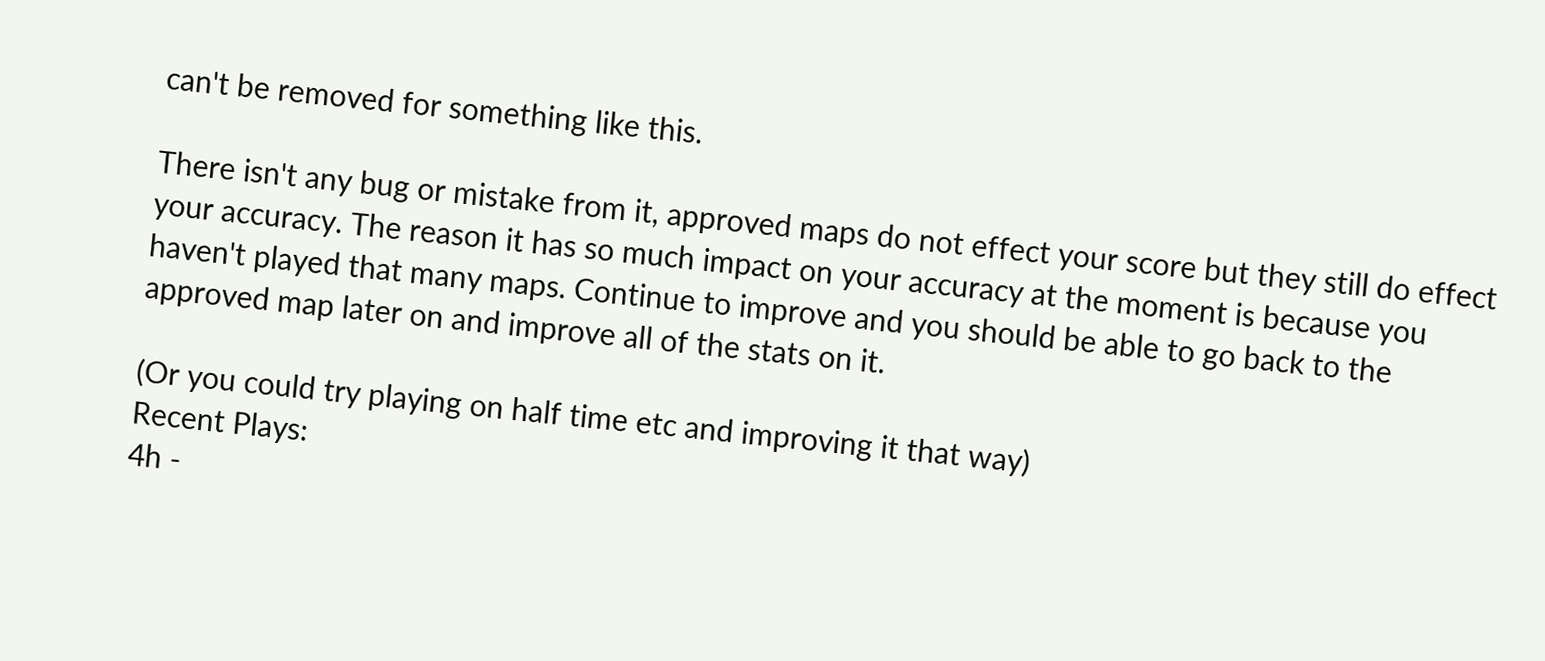can't be removed for something like this.

There isn't any bug or mistake from it, approved maps do not effect your score but they still do effect your accuracy. The reason it has so much impact on your accuracy at the moment is because you haven't played that many maps. Continue to improve and you should be able to go back to the approved map later on and improve all of the stats on it.

(Or you could try playing on half time etc and improving it that way)
Recent Plays:
4h -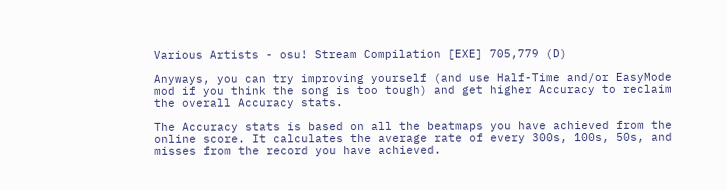Various Artists - osu! Stream Compilation [EXE] 705,779 (D)

Anyways, you can try improving yourself (and use Half-Time and/or EasyMode mod if you think the song is too tough) and get higher Accuracy to reclaim the overall Accuracy stats.

The Accuracy stats is based on all the beatmaps you have achieved from the online score. It calculates the average rate of every 300s, 100s, 50s, and misses from the record you have achieved.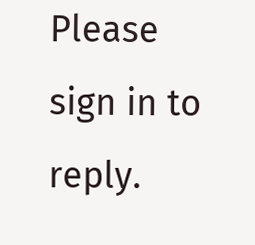Please sign in to reply.